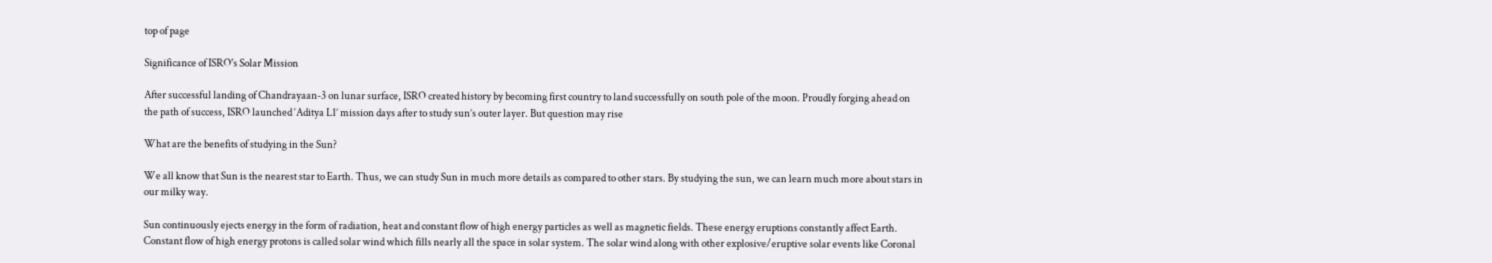top of page

Significance of ISRO's Solar Mission

After successful landing of Chandrayaan-3 on lunar surface, ISRO created history by becoming first country to land successfully on south pole of the moon. Proudly forging ahead on the path of success, ISRO launched ‘Aditya L1’ mission days after to study sun’s outer layer. But question may rise

What are the benefits of studying in the Sun?

We all know that Sun is the nearest star to Earth. Thus, we can study Sun in much more details as compared to other stars. By studying the sun, we can learn much more about stars in our milky way.

Sun continuously ejects energy in the form of radiation, heat and constant flow of high energy particles as well as magnetic fields. These energy eruptions constantly affect Earth. Constant flow of high energy protons is called solar wind which fills nearly all the space in solar system. The solar wind along with other explosive/eruptive solar events like Coronal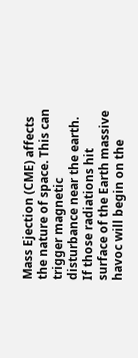Mass Ejection (CME) affects the nature of space. This can trigger magnetic disturbance near the earth. If those radiations hit surface of the Earth massive havoc will begin on the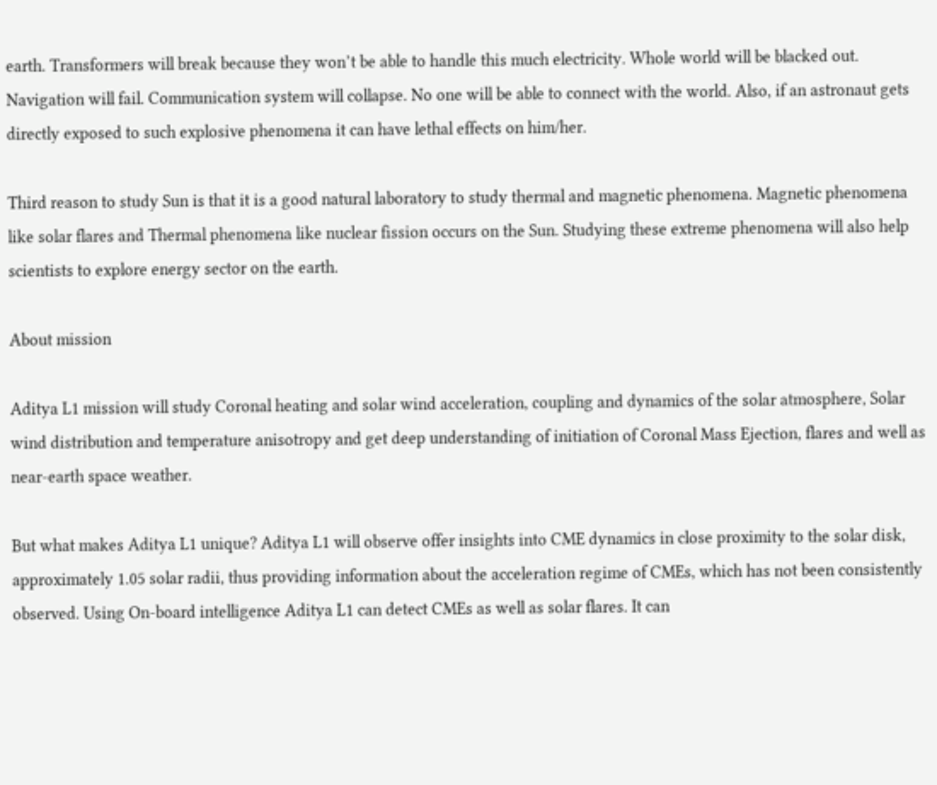earth. Transformers will break because they won’t be able to handle this much electricity. Whole world will be blacked out. Navigation will fail. Communication system will collapse. No one will be able to connect with the world. Also, if an astronaut gets directly exposed to such explosive phenomena it can have lethal effects on him/her.

Third reason to study Sun is that it is a good natural laboratory to study thermal and magnetic phenomena. Magnetic phenomena like solar flares and Thermal phenomena like nuclear fission occurs on the Sun. Studying these extreme phenomena will also help scientists to explore energy sector on the earth.

About mission

Aditya L1 mission will study Coronal heating and solar wind acceleration, coupling and dynamics of the solar atmosphere, Solar wind distribution and temperature anisotropy and get deep understanding of initiation of Coronal Mass Ejection, flares and well as near-earth space weather.

But what makes Aditya L1 unique? Aditya L1 will observe offer insights into CME dynamics in close proximity to the solar disk, approximately 1.05 solar radii, thus providing information about the acceleration regime of CMEs, which has not been consistently observed. Using On-board intelligence Aditya L1 can detect CMEs as well as solar flares. It can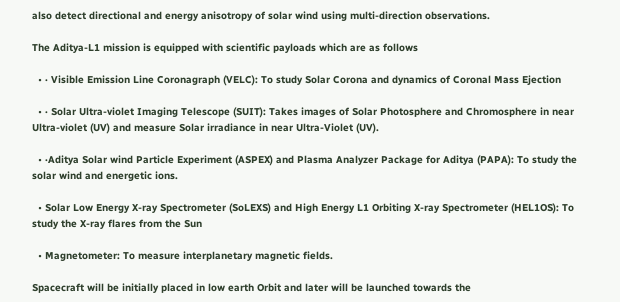also detect directional and energy anisotropy of solar wind using multi-direction observations.

The Aditya-L1 mission is equipped with scientific payloads which are as follows

  • · Visible Emission Line Coronagraph (VELC): To study Solar Corona and dynamics of Coronal Mass Ejection

  • · Solar Ultra-violet Imaging Telescope (SUIT): Takes images of Solar Photosphere and Chromosphere in near Ultra-violet (UV) and measure Solar irradiance in near Ultra-Violet (UV).

  • ·Aditya Solar wind Particle Experiment (ASPEX) and Plasma Analyzer Package for Aditya (PAPA): To study the solar wind and energetic ions.

  • Solar Low Energy X-ray Spectrometer (SoLEXS) and High Energy L1 Orbiting X-ray Spectrometer (HEL1OS): To study the X-ray flares from the Sun

  • Magnetometer: To measure interplanetary magnetic fields.

Spacecraft will be initially placed in low earth Orbit and later will be launched towards the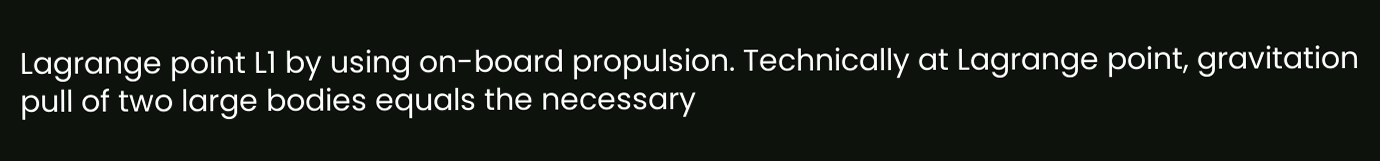Lagrange point L1 by using on-board propulsion. Technically at Lagrange point, gravitation pull of two large bodies equals the necessary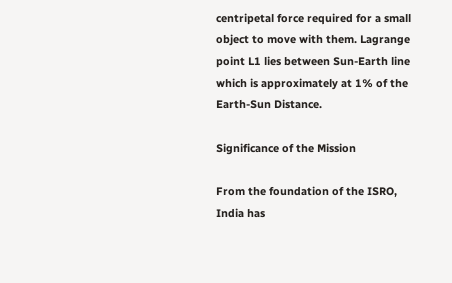centripetal force required for a small object to move with them. Lagrange point L1 lies between Sun-Earth line which is approximately at 1% of the Earth-Sun Distance.

Significance of the Mission

From the foundation of the ISRO, India has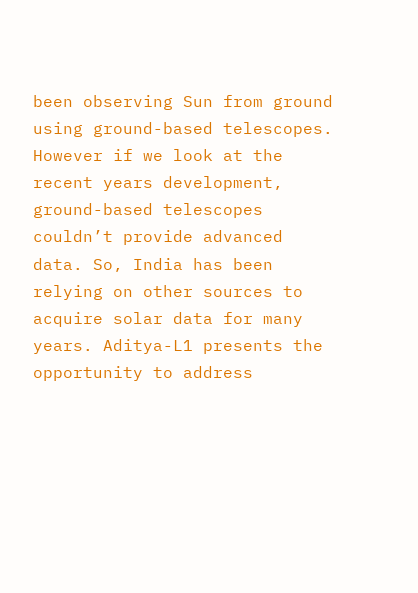been observing Sun from ground using ground-based telescopes. However if we look at the recent years development, ground-based telescopes couldn’t provide advanced data. So, India has been relying on other sources to acquire solar data for many years. Aditya-L1 presents the opportunity to address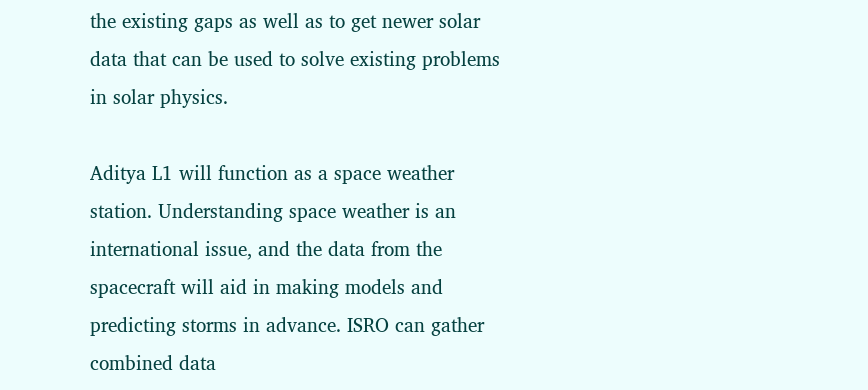the existing gaps as well as to get newer solar data that can be used to solve existing problems in solar physics.

Aditya L1 will function as a space weather station. Understanding space weather is an international issue, and the data from the spacecraft will aid in making models and predicting storms in advance. ISRO can gather combined data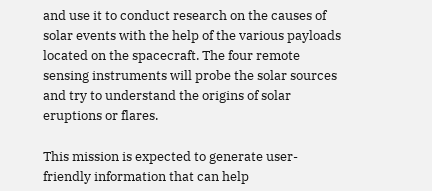and use it to conduct research on the causes of solar events with the help of the various payloads located on the spacecraft. The four remote sensing instruments will probe the solar sources and try to understand the origins of solar eruptions or flares.

This mission is expected to generate user-friendly information that can help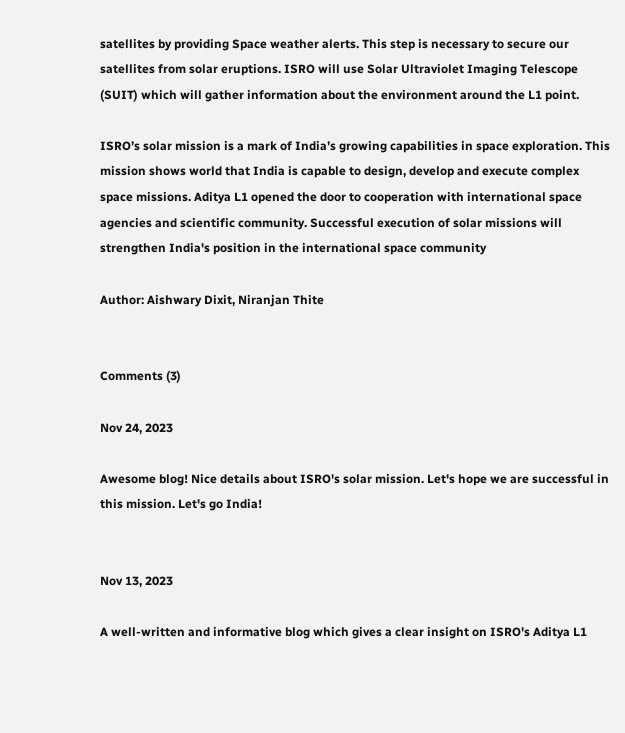satellites by providing Space weather alerts. This step is necessary to secure our satellites from solar eruptions. ISRO will use Solar Ultraviolet Imaging Telescope (SUIT) which will gather information about the environment around the L1 point.

ISRO’s solar mission is a mark of India’s growing capabilities in space exploration. This mission shows world that India is capable to design, develop and execute complex space missions. Aditya L1 opened the door to cooperation with international space agencies and scientific community. Successful execution of solar missions will strengthen India's position in the international space community

Author: Aishwary Dixit, Niranjan Thite


Comments (3)

Nov 24, 2023

Awesome blog! Nice details about ISRO's solar mission. Let's hope we are successful in this mission. Let's go India!


Nov 13, 2023

A well-written and informative blog which gives a clear insight on ISRO's Aditya L1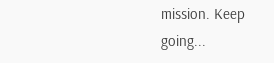mission. Keep going...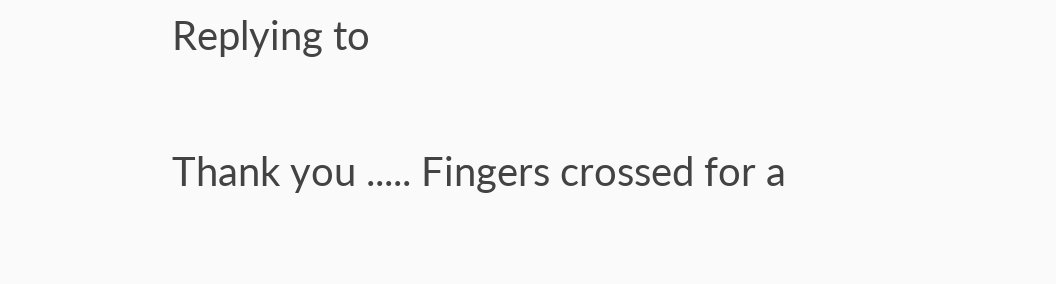Replying to

Thank you ..... Fingers crossed for a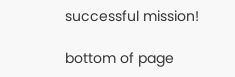successful mission!

bottom of page